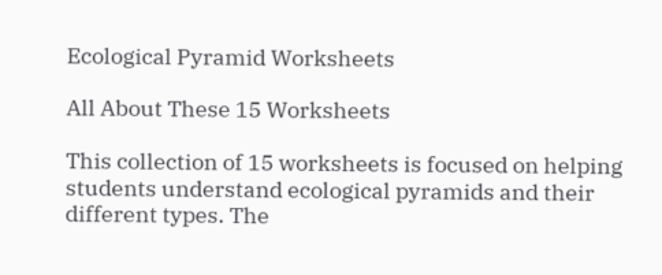Ecological Pyramid Worksheets

All About These 15 Worksheets

This collection of 15 worksheets is focused on helping students understand ecological pyramids and their different types. The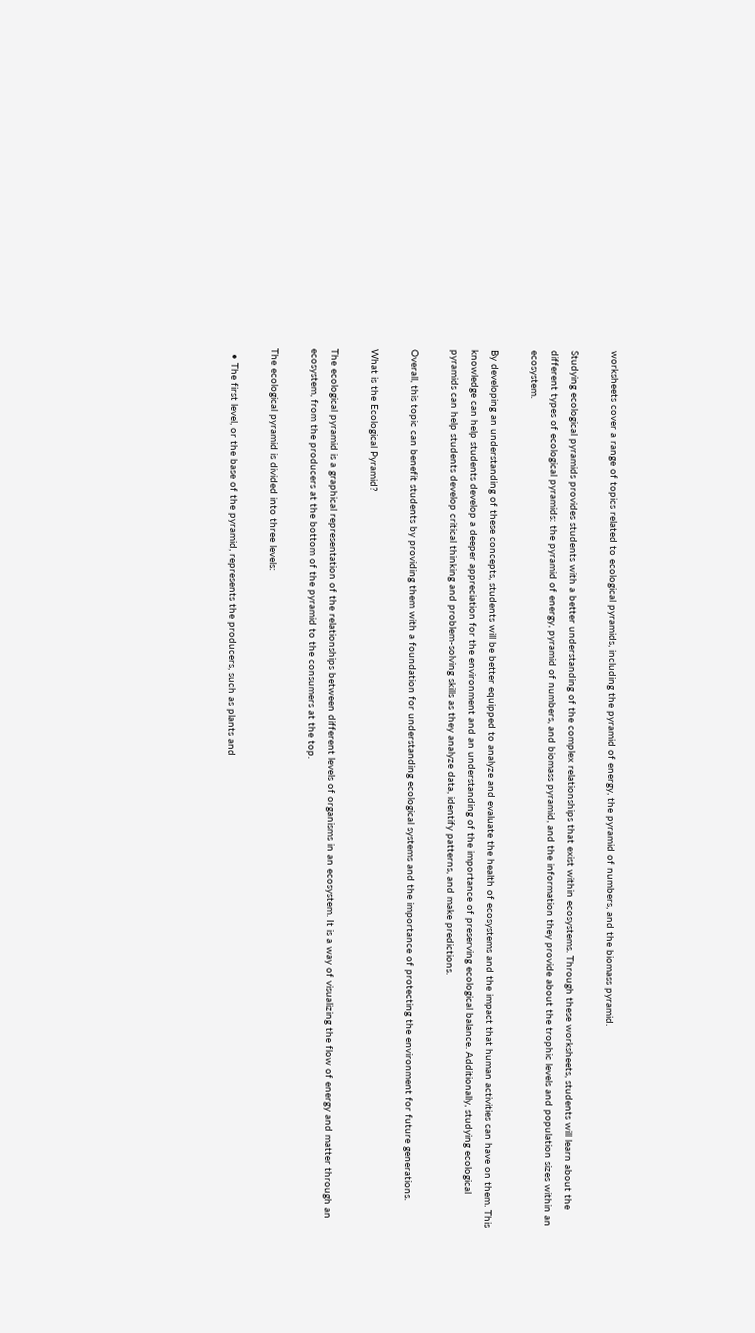worksheets cover a range of topics related to ecological pyramids, including the pyramid of energy, the pyramid of numbers, and the biomass pyramid.

Studying ecological pyramids provides students with a better understanding of the complex relationships that exist within ecosystems. Through these worksheets, students will learn about the different types of ecological pyramids: the pyramid of energy, pyramid of numbers, and biomass pyramid, and the information they provide about the trophic levels and population sizes within an ecosystem.

By developing an understanding of these concepts, students will be better equipped to analyze and evaluate the health of ecosystems and the impact that human activities can have on them. This knowledge can help students develop a deeper appreciation for the environment and an understanding of the importance of preserving ecological balance. Additionally, studying ecological pyramids can help students develop critical thinking and problem-solving skills as they analyze data, identify patterns, and make predictions.

Overall, this topic can benefit students by providing them with a foundation for understanding ecological systems and the importance of protecting the environment for future generations.

What is the Ecological Pyramid?

The ecological pyramid is a graphical representation of the relationships between different levels of organisms in an ecosystem. It is a way of visualizing the flow of energy and matter through an ecosystem, from the producers at the bottom of the pyramid to the consumers at the top.

The ecological pyramid is divided into three levels:

  • The first level, or the base of the pyramid, represents the producers, such as plants and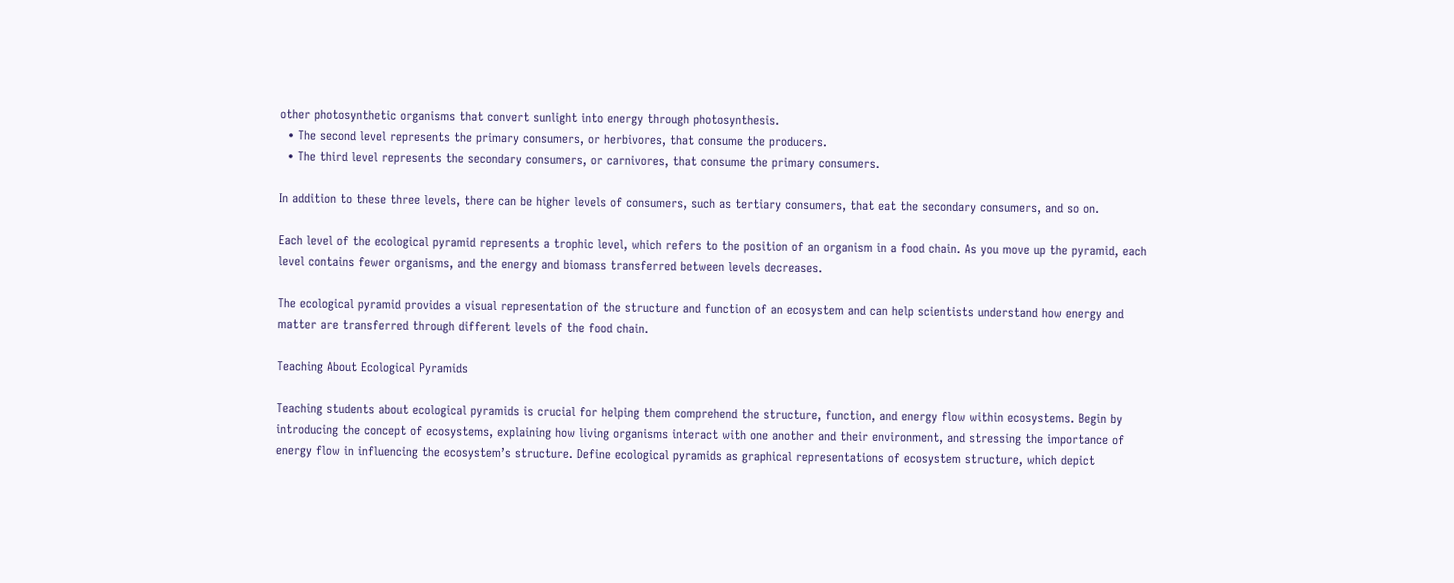other photosynthetic organisms that convert sunlight into energy through photosynthesis.
  • The second level represents the primary consumers, or herbivores, that consume the producers.
  • The third level represents the secondary consumers, or carnivores, that consume the primary consumers.

In addition to these three levels, there can be higher levels of consumers, such as tertiary consumers, that eat the secondary consumers, and so on.

Each level of the ecological pyramid represents a trophic level, which refers to the position of an organism in a food chain. As you move up the pyramid, each level contains fewer organisms, and the energy and biomass transferred between levels decreases.

The ecological pyramid provides a visual representation of the structure and function of an ecosystem and can help scientists understand how energy and matter are transferred through different levels of the food chain.

Teaching About Ecological Pyramids

Teaching students about ecological pyramids is crucial for helping them comprehend the structure, function, and energy flow within ecosystems. Begin by introducing the concept of ecosystems, explaining how living organisms interact with one another and their environment, and stressing the importance of energy flow in influencing the ecosystem’s structure. Define ecological pyramids as graphical representations of ecosystem structure, which depict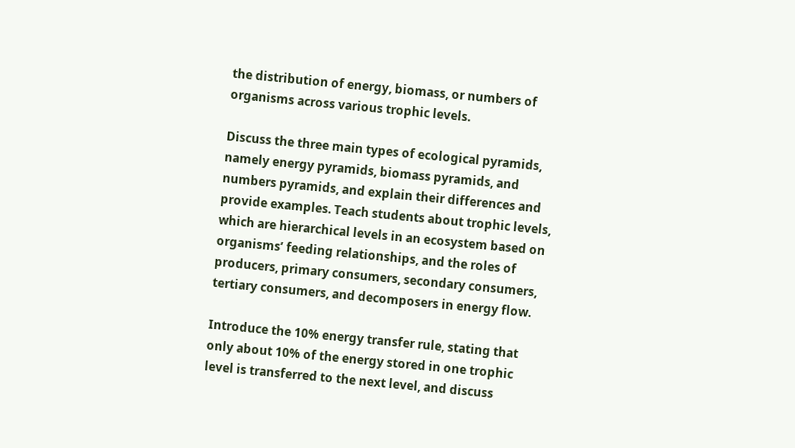the distribution of energy, biomass, or numbers of organisms across various trophic levels.

Discuss the three main types of ecological pyramids, namely energy pyramids, biomass pyramids, and numbers pyramids, and explain their differences and provide examples. Teach students about trophic levels, which are hierarchical levels in an ecosystem based on organisms’ feeding relationships, and the roles of producers, primary consumers, secondary consumers, tertiary consumers, and decomposers in energy flow.

Introduce the 10% energy transfer rule, stating that only about 10% of the energy stored in one trophic level is transferred to the next level, and discuss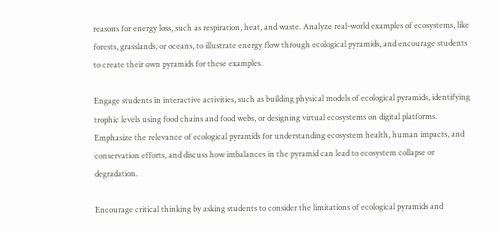reasons for energy loss, such as respiration, heat, and waste. Analyze real-world examples of ecosystems, like forests, grasslands, or oceans, to illustrate energy flow through ecological pyramids, and encourage students to create their own pyramids for these examples.

Engage students in interactive activities, such as building physical models of ecological pyramids, identifying trophic levels using food chains and food webs, or designing virtual ecosystems on digital platforms. Emphasize the relevance of ecological pyramids for understanding ecosystem health, human impacts, and conservation efforts, and discuss how imbalances in the pyramid can lead to ecosystem collapse or degradation.

Encourage critical thinking by asking students to consider the limitations of ecological pyramids and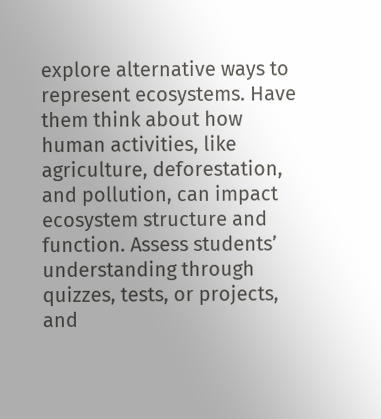explore alternative ways to represent ecosystems. Have them think about how human activities, like agriculture, deforestation, and pollution, can impact ecosystem structure and function. Assess students’ understanding through quizzes, tests, or projects, and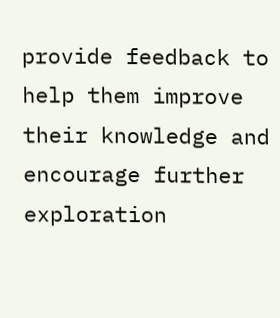provide feedback to help them improve their knowledge and encourage further exploration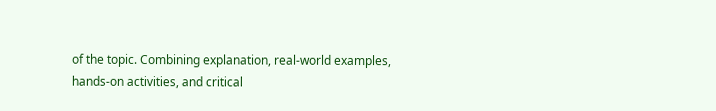of the topic. Combining explanation, real-world examples, hands-on activities, and critical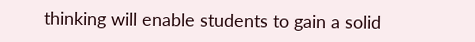thinking will enable students to gain a solid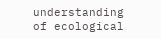understanding of ecological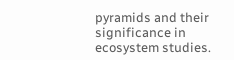pyramids and their significance in ecosystem studies.